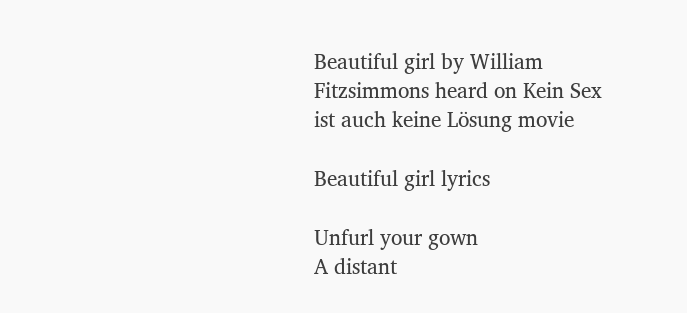Beautiful girl by William Fitzsimmons heard on Kein Sex ist auch keine Lösung movie

Beautiful girl lyrics

Unfurl your gown
A distant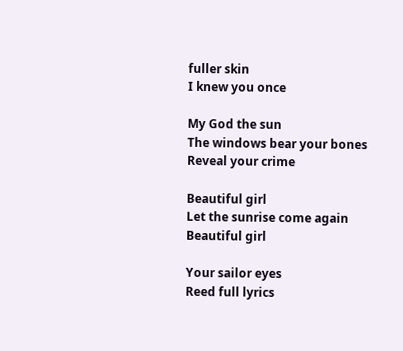fuller skin
I knew you once

My God the sun
The windows bear your bones
Reveal your crime

Beautiful girl
Let the sunrise come again
Beautiful girl

Your sailor eyes
Reed full lyrics